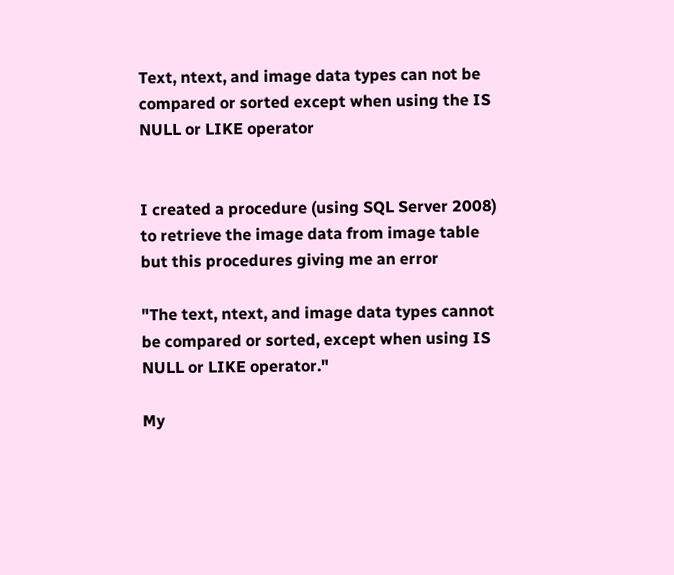Text, ntext, and image data types can not be compared or sorted except when using the IS NULL or LIKE operator


I created a procedure (using SQL Server 2008) to retrieve the image data from image table but this procedures giving me an error

"The text, ntext, and image data types cannot be compared or sorted, except when using IS NULL or LIKE operator."

My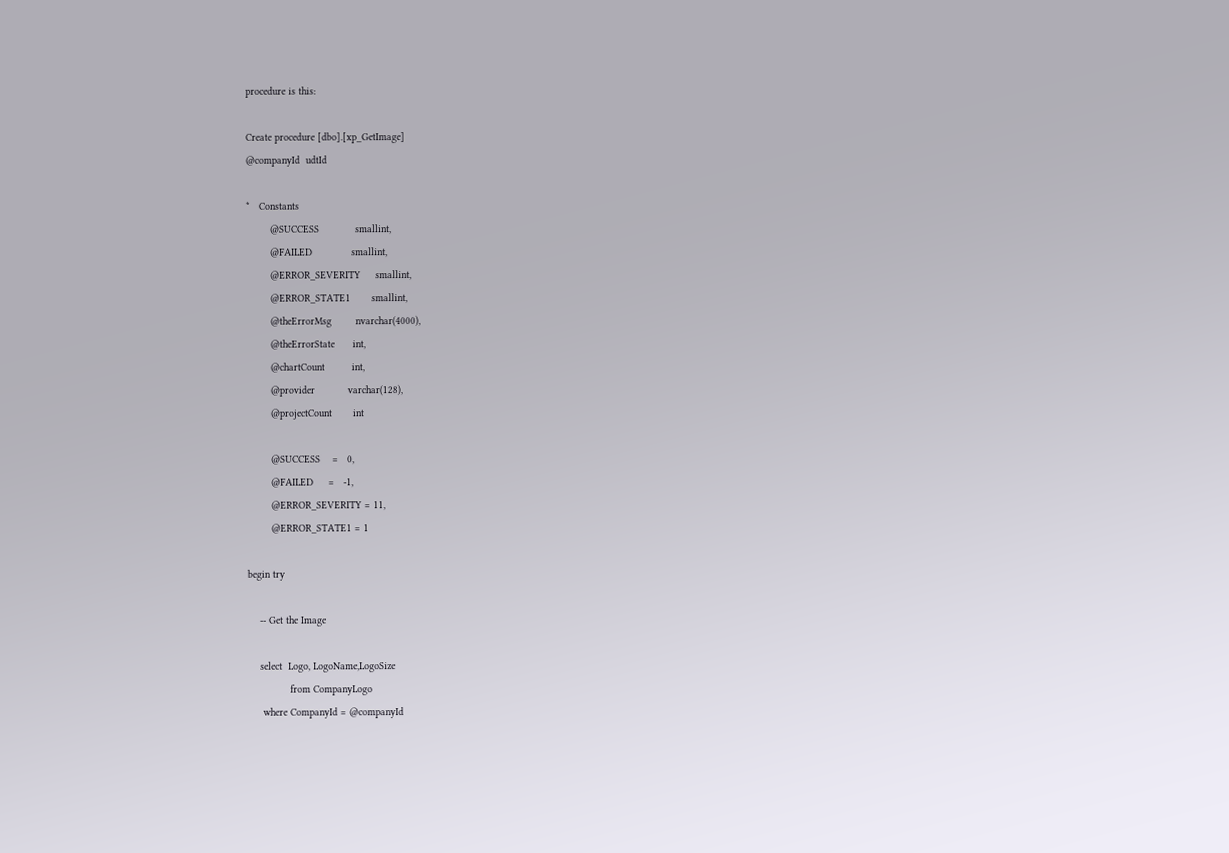procedure is this:

Create procedure [dbo].[xp_GetImage]
@companyId  udtId

*   Constants
        @SUCCESS            smallint,
        @FAILED             smallint,
        @ERROR_SEVERITY     smallint,
        @ERROR_STATE1       smallint,
        @theErrorMsg        nvarchar(4000),
        @theErrorState      int,
        @chartCount         int,
        @provider           varchar(128),
        @projectCount       int

        @SUCCESS    =   0,
        @FAILED     =   -1,
        @ERROR_SEVERITY = 11,
        @ERROR_STATE1 = 1

begin try

    -- Get the Image

    select  Logo, LogoName,LogoSize
              from CompanyLogo
     where CompanyId = @companyId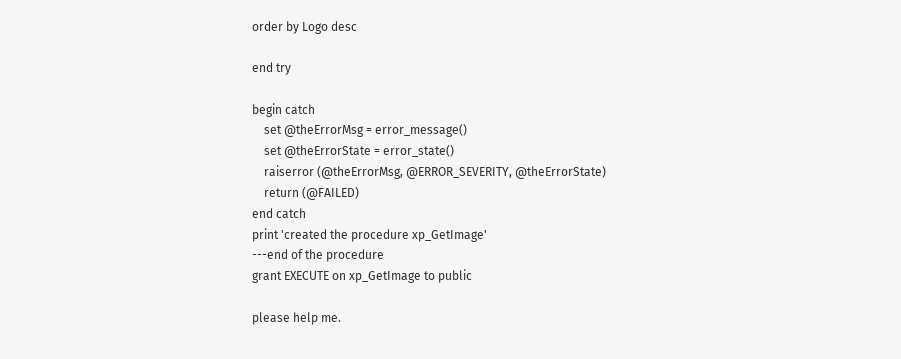order by Logo desc

end try

begin catch
    set @theErrorMsg = error_message()
    set @theErrorState = error_state()
    raiserror (@theErrorMsg, @ERROR_SEVERITY, @theErrorState)
    return (@FAILED)
end catch
print 'created the procedure xp_GetImage'
---end of the procedure
grant EXECUTE on xp_GetImage to public

please help me.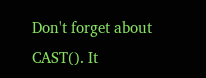Don't forget about CAST(). It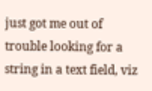just got me out of trouble looking for a string in a text field, viz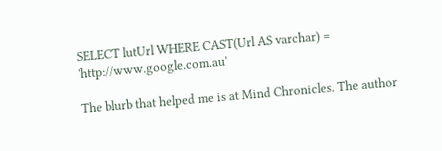SELECT lutUrl WHERE CAST(Url AS varchar) = 'http://www.google.com.au'

The blurb that helped me is at Mind Chronicles. The author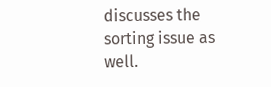discusses the sorting issue as well.